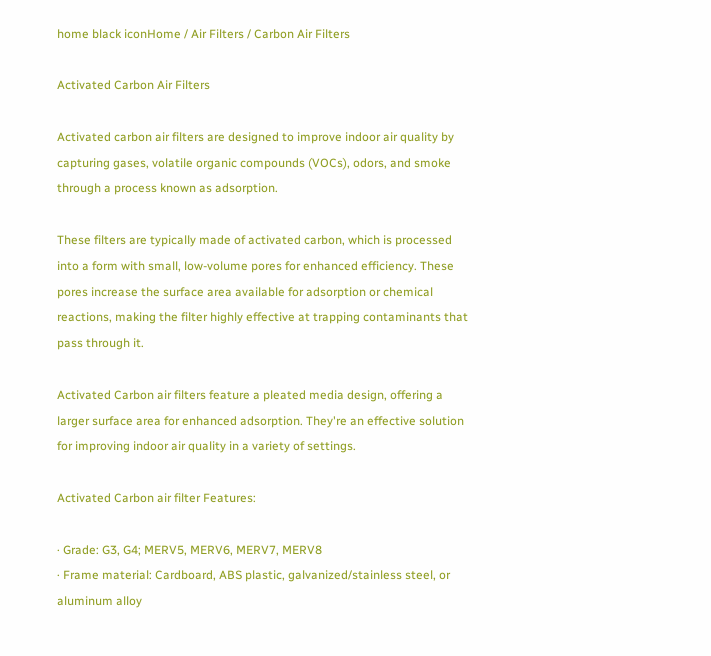home black iconHome / Air Filters / Carbon Air Filters

Activated Carbon Air Filters

Activated carbon air filters are designed to improve indoor air quality by capturing gases, volatile organic compounds (VOCs), odors, and smoke through a process known as adsorption.

These filters are typically made of activated carbon, which is processed into a form with small, low-volume pores for enhanced efficiency. These pores increase the surface area available for adsorption or chemical reactions, making the filter highly effective at trapping contaminants that pass through it.

Activated Carbon air filters feature a pleated media design, offering a larger surface area for enhanced adsorption. They're an effective solution for improving indoor air quality in a variety of settings.

Activated Carbon air filter Features:

· Grade: G3, G4; MERV5, MERV6, MERV7, MERV8
· Frame material: Cardboard, ABS plastic, galvanized/stainless steel, or aluminum alloy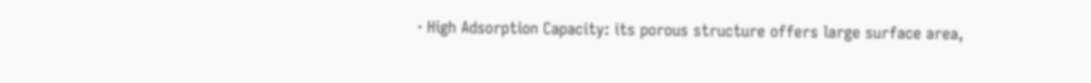· High Adsorption Capacity: its porous structure offers large surface area,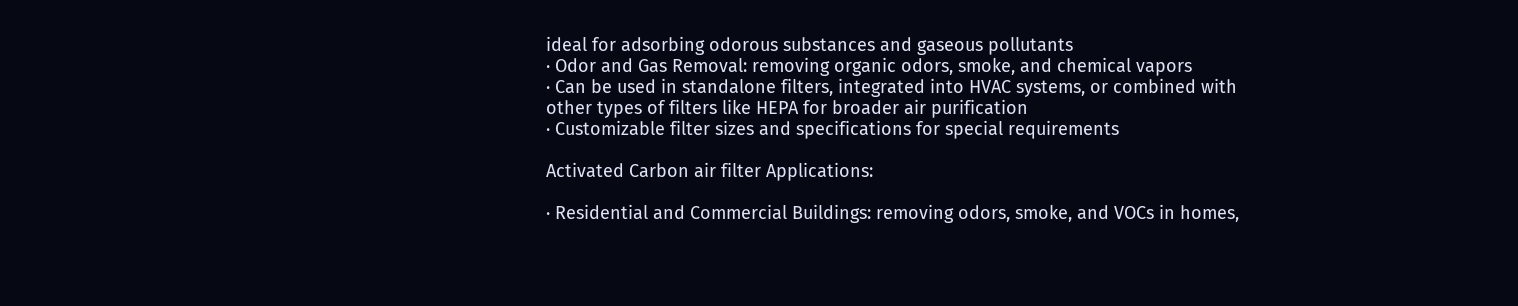ideal for adsorbing odorous substances and gaseous pollutants
· Odor and Gas Removal: removing organic odors, smoke, and chemical vapors
· Can be used in standalone filters, integrated into HVAC systems, or combined with other types of filters like HEPA for broader air purification
· Customizable filter sizes and specifications for special requirements

Activated Carbon air filter Applications:

· Residential and Commercial Buildings: removing odors, smoke, and VOCs in homes,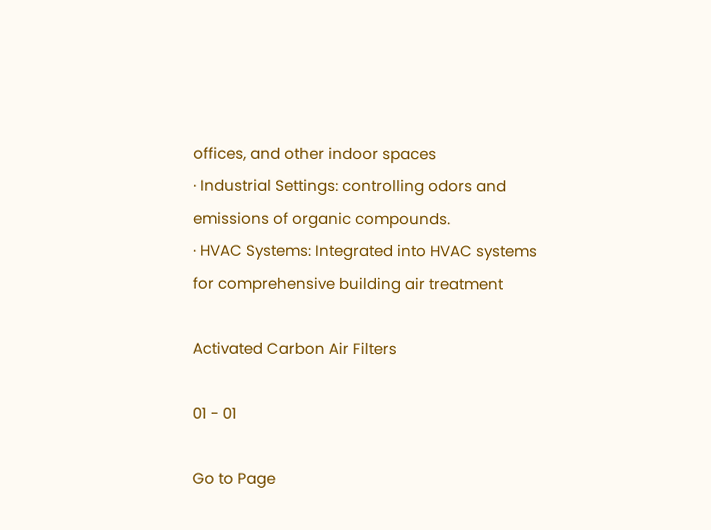offices, and other indoor spaces
· Industrial Settings: controlling odors and emissions of organic compounds.
· HVAC Systems: Integrated into HVAC systems for comprehensive building air treatment

Activated Carbon Air Filters

01 - 01

Go to Page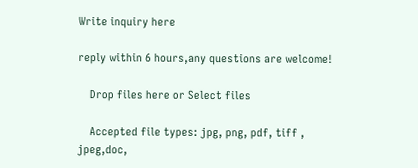Write inquiry here

reply within 6 hours,any questions are welcome!

    Drop files here or Select files

    Accepted file types: jpg, png, pdf, tiff , jpeg,doc,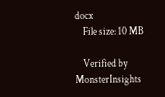docx
    File size: 10 MB

    Verified by MonsterInsights